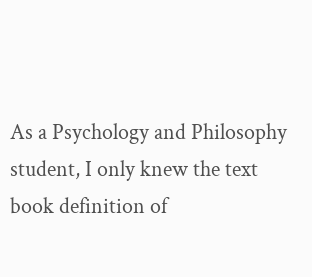As a Psychology and Philosophy student, I only knew the text book definition of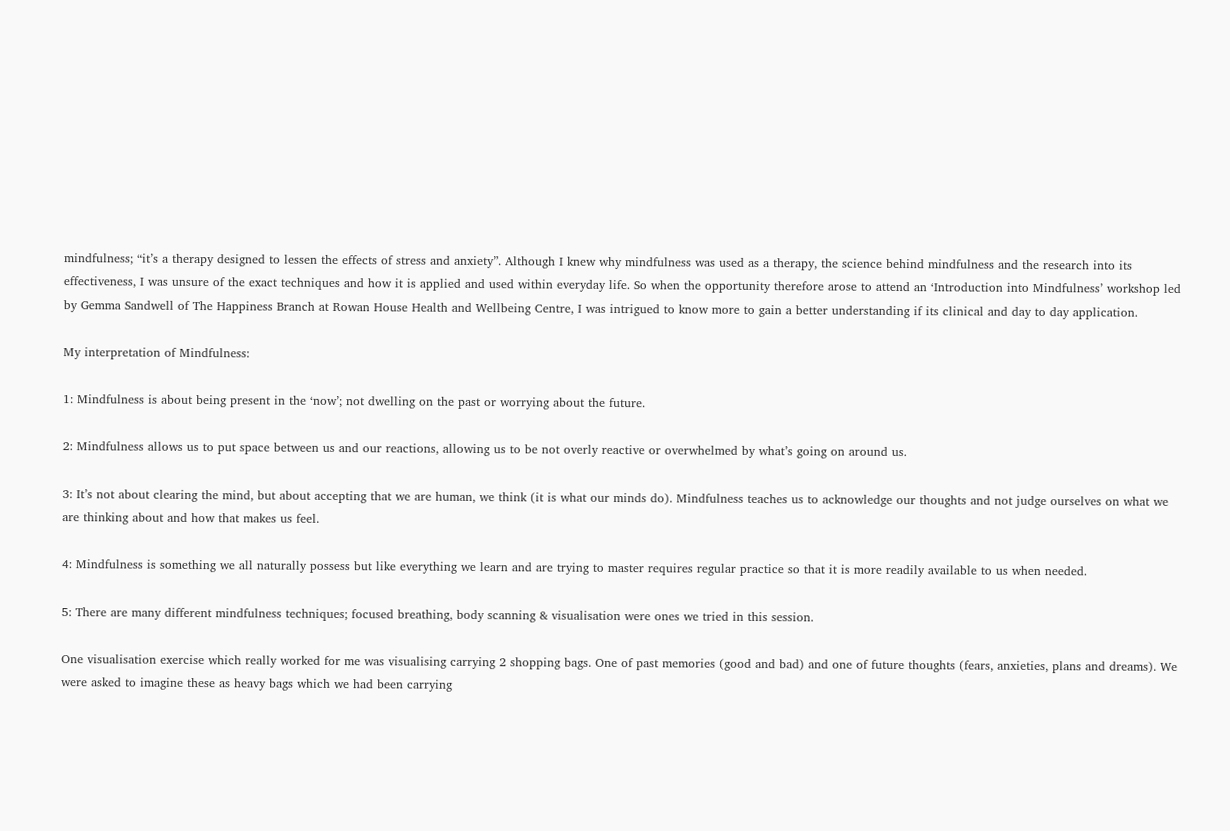mindfulness; “it’s a therapy designed to lessen the effects of stress and anxiety”. Although I knew why mindfulness was used as a therapy, the science behind mindfulness and the research into its effectiveness, I was unsure of the exact techniques and how it is applied and used within everyday life. So when the opportunity therefore arose to attend an ‘Introduction into Mindfulness’ workshop led by Gemma Sandwell of The Happiness Branch at Rowan House Health and Wellbeing Centre, I was intrigued to know more to gain a better understanding if its clinical and day to day application.

My interpretation of Mindfulness:

1: Mindfulness is about being present in the ‘now’; not dwelling on the past or worrying about the future.

2: Mindfulness allows us to put space between us and our reactions, allowing us to be not overly reactive or overwhelmed by what’s going on around us.

3: It’s not about clearing the mind, but about accepting that we are human, we think (it is what our minds do). Mindfulness teaches us to acknowledge our thoughts and not judge ourselves on what we are thinking about and how that makes us feel.

4: Mindfulness is something we all naturally possess but like everything we learn and are trying to master requires regular practice so that it is more readily available to us when needed.

5: There are many different mindfulness techniques; focused breathing, body scanning & visualisation were ones we tried in this session.

One visualisation exercise which really worked for me was visualising carrying 2 shopping bags. One of past memories (good and bad) and one of future thoughts (fears, anxieties, plans and dreams). We were asked to imagine these as heavy bags which we had been carrying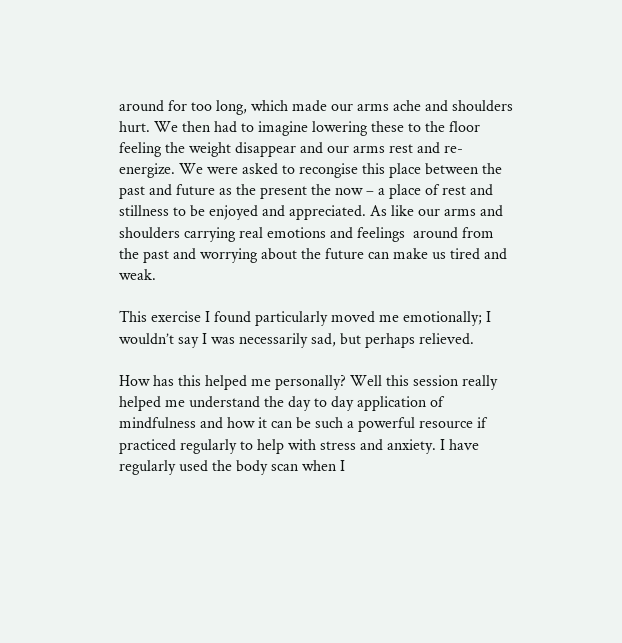around for too long, which made our arms ache and shoulders hurt. We then had to imagine lowering these to the floor feeling the weight disappear and our arms rest and re-energize. We were asked to recongise this place between the past and future as the present the now – a place of rest and stillness to be enjoyed and appreciated. As like our arms and shoulders carrying real emotions and feelings  around from the past and worrying about the future can make us tired and weak.

This exercise I found particularly moved me emotionally; I wouldn’t say I was necessarily sad, but perhaps relieved.

How has this helped me personally? Well this session really helped me understand the day to day application of mindfulness and how it can be such a powerful resource if practiced regularly to help with stress and anxiety. I have regularly used the body scan when I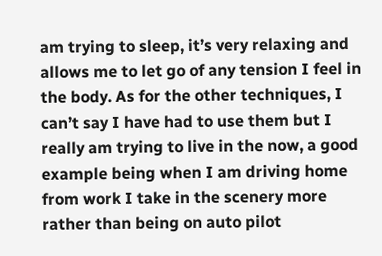am trying to sleep, it’s very relaxing and allows me to let go of any tension I feel in the body. As for the other techniques, I can’t say I have had to use them but I really am trying to live in the now, a good example being when I am driving home from work I take in the scenery more rather than being on auto pilot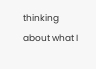thinking about what I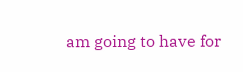am going to have for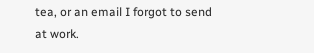tea, or an email I forgot to send at work.